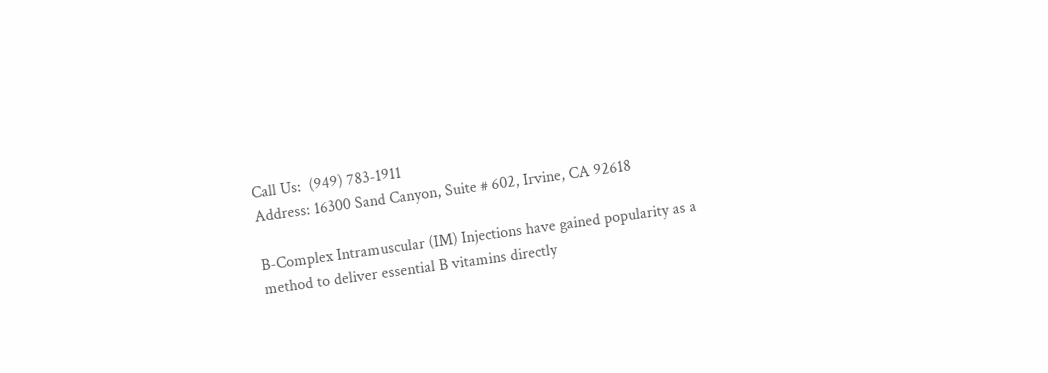Call Us:  (949) 783-1911
Address: 16300 Sand Canyon, Suite # 602, Irvine, CA 92618

B-Complex Intramuscular (IM) Injections have gained popularity as a method to deliver essential B vitamins directly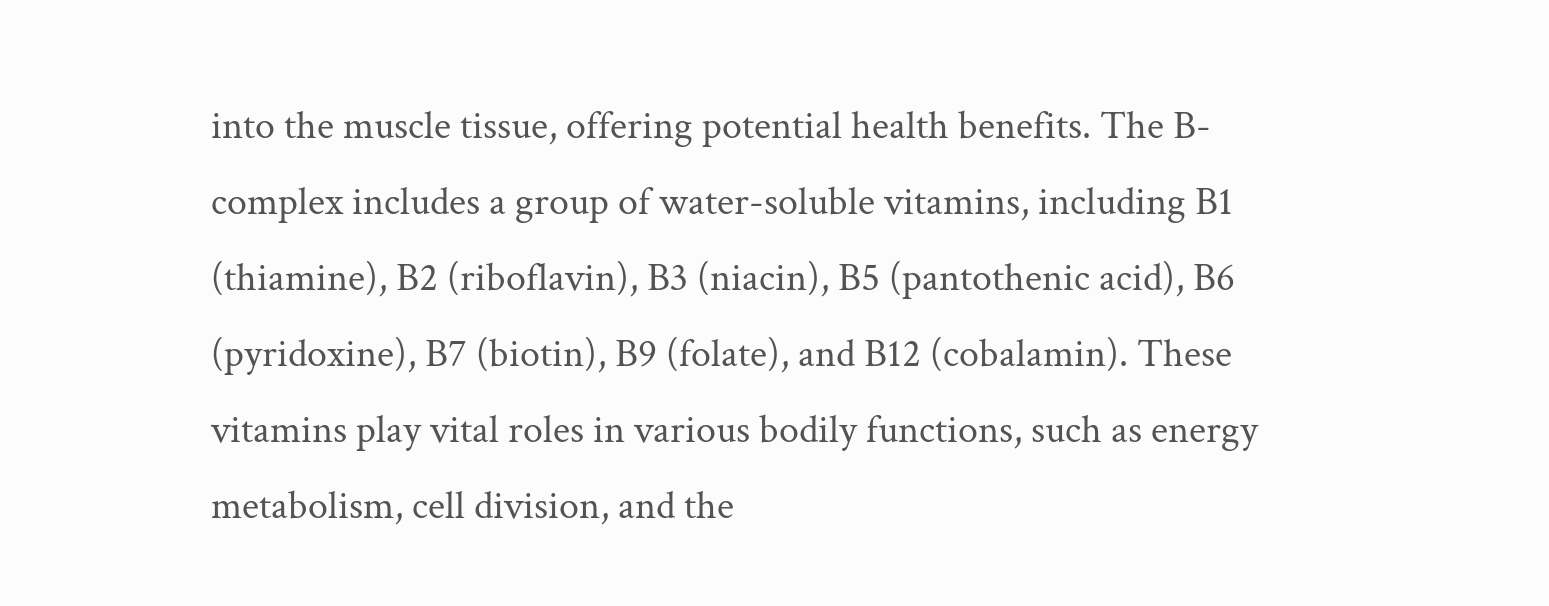into the muscle tissue, offering potential health benefits. The B-complex includes a group of water-soluble vitamins, including B1 (thiamine), B2 (riboflavin), B3 (niacin), B5 (pantothenic acid), B6 (pyridoxine), B7 (biotin), B9 (folate), and B12 (cobalamin). These vitamins play vital roles in various bodily functions, such as energy metabolism, cell division, and the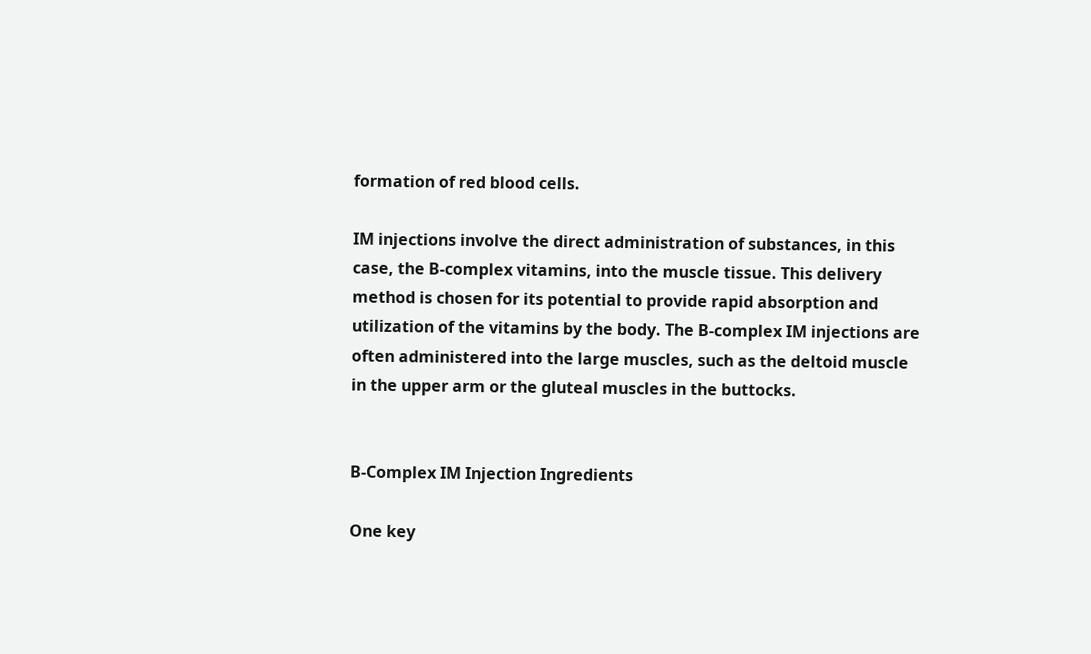formation of red blood cells.

IM injections involve the direct administration of substances, in this case, the B-complex vitamins, into the muscle tissue. This delivery method is chosen for its potential to provide rapid absorption and utilization of the vitamins by the body. The B-complex IM injections are often administered into the large muscles, such as the deltoid muscle in the upper arm or the gluteal muscles in the buttocks.


B-Complex IM Injection Ingredients

One key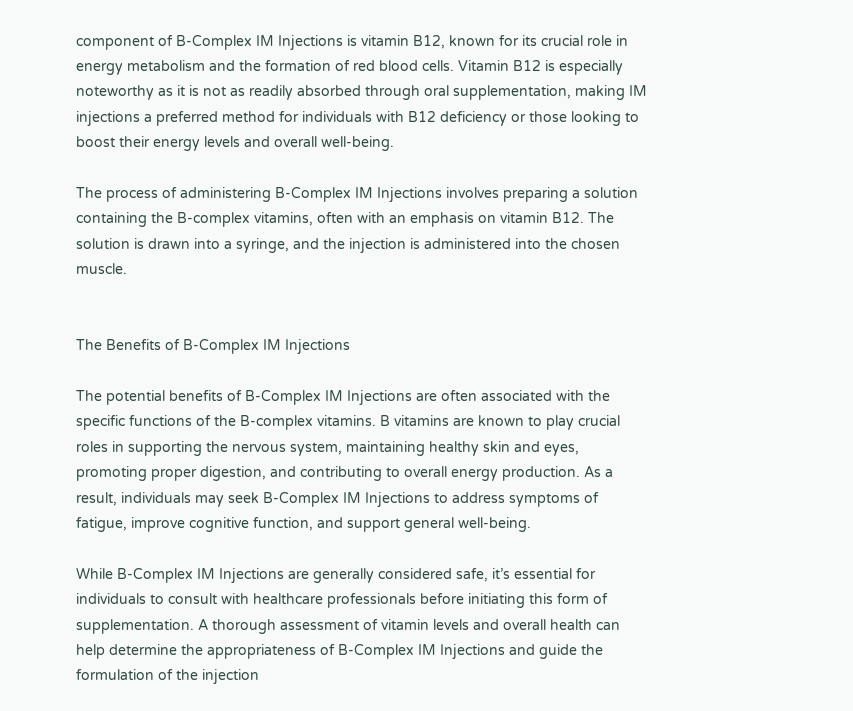component of B-Complex IM Injections is vitamin B12, known for its crucial role in energy metabolism and the formation of red blood cells. Vitamin B12 is especially noteworthy as it is not as readily absorbed through oral supplementation, making IM injections a preferred method for individuals with B12 deficiency or those looking to boost their energy levels and overall well-being.

The process of administering B-Complex IM Injections involves preparing a solution containing the B-complex vitamins, often with an emphasis on vitamin B12. The solution is drawn into a syringe, and the injection is administered into the chosen muscle.


The Benefits of B-Complex IM Injections

The potential benefits of B-Complex IM Injections are often associated with the specific functions of the B-complex vitamins. B vitamins are known to play crucial roles in supporting the nervous system, maintaining healthy skin and eyes, promoting proper digestion, and contributing to overall energy production. As a result, individuals may seek B-Complex IM Injections to address symptoms of fatigue, improve cognitive function, and support general well-being.

While B-Complex IM Injections are generally considered safe, it’s essential for individuals to consult with healthcare professionals before initiating this form of supplementation. A thorough assessment of vitamin levels and overall health can help determine the appropriateness of B-Complex IM Injections and guide the formulation of the injection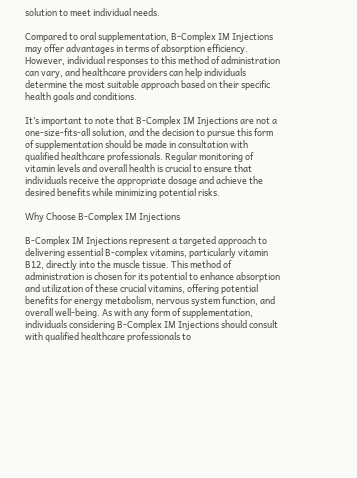solution to meet individual needs.

Compared to oral supplementation, B-Complex IM Injections may offer advantages in terms of absorption efficiency. However, individual responses to this method of administration can vary, and healthcare providers can help individuals determine the most suitable approach based on their specific health goals and conditions.

It’s important to note that B-Complex IM Injections are not a one-size-fits-all solution, and the decision to pursue this form of supplementation should be made in consultation with qualified healthcare professionals. Regular monitoring of vitamin levels and overall health is crucial to ensure that individuals receive the appropriate dosage and achieve the desired benefits while minimizing potential risks.

Why Choose B-Complex IM Injections

B-Complex IM Injections represent a targeted approach to delivering essential B-complex vitamins, particularly vitamin B12, directly into the muscle tissue. This method of administration is chosen for its potential to enhance absorption and utilization of these crucial vitamins, offering potential benefits for energy metabolism, nervous system function, and overall well-being. As with any form of supplementation, individuals considering B-Complex IM Injections should consult with qualified healthcare professionals to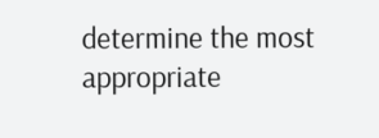determine the most appropriate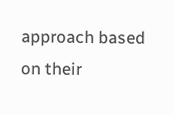approach based on their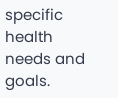specific health needs and goals.